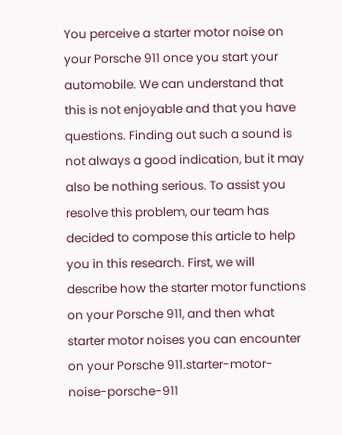You perceive a starter motor noise on your Porsche 911 once you start your automobile. We can understand that this is not enjoyable and that you have questions. Finding out such a sound is not always a good indication, but it may also be nothing serious. To assist you resolve this problem, our team has decided to compose this article to help you in this research. First, we will describe how the starter motor functions on your Porsche 911, and then what starter motor noises you can encounter on your Porsche 911.starter-motor-noise-porsche-911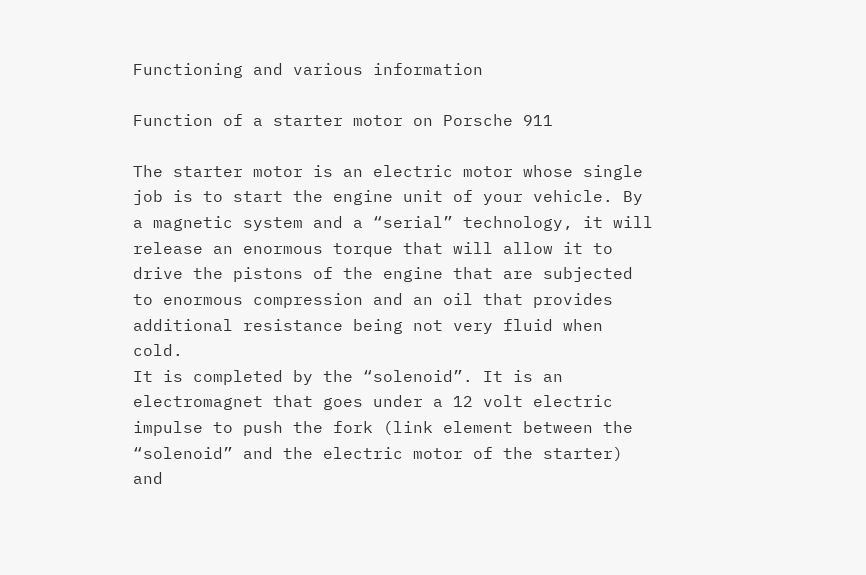Functioning and various information

Function of a starter motor on Porsche 911

The starter motor is an electric motor whose single job is to start the engine unit of your vehicle. By a magnetic system and a “serial” technology, it will release an enormous torque that will allow it to drive the pistons of the engine that are subjected to enormous compression and an oil that provides additional resistance being not very fluid when cold.
It is completed by the “solenoid”. It is an electromagnet that goes under a 12 volt electric impulse to push the fork (link element between the “solenoid” and the electric motor of the starter) and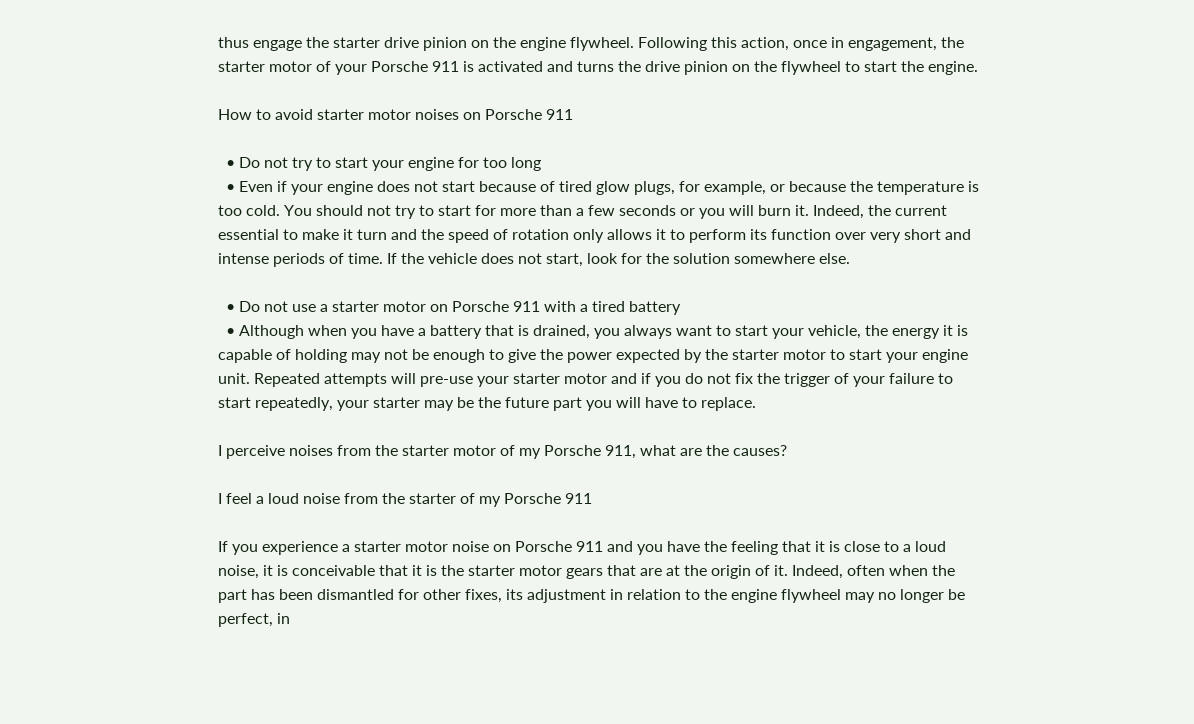thus engage the starter drive pinion on the engine flywheel. Following this action, once in engagement, the starter motor of your Porsche 911 is activated and turns the drive pinion on the flywheel to start the engine.

How to avoid starter motor noises on Porsche 911

  • Do not try to start your engine for too long
  • Even if your engine does not start because of tired glow plugs, for example, or because the temperature is too cold. You should not try to start for more than a few seconds or you will burn it. Indeed, the current essential to make it turn and the speed of rotation only allows it to perform its function over very short and intense periods of time. If the vehicle does not start, look for the solution somewhere else.

  • Do not use a starter motor on Porsche 911 with a tired battery
  • Although when you have a battery that is drained, you always want to start your vehicle, the energy it is capable of holding may not be enough to give the power expected by the starter motor to start your engine unit. Repeated attempts will pre-use your starter motor and if you do not fix the trigger of your failure to start repeatedly, your starter may be the future part you will have to replace.

I perceive noises from the starter motor of my Porsche 911, what are the causes?

I feel a loud noise from the starter of my Porsche 911

If you experience a starter motor noise on Porsche 911 and you have the feeling that it is close to a loud noise, it is conceivable that it is the starter motor gears that are at the origin of it. Indeed, often when the part has been dismantled for other fixes, its adjustment in relation to the engine flywheel may no longer be perfect, in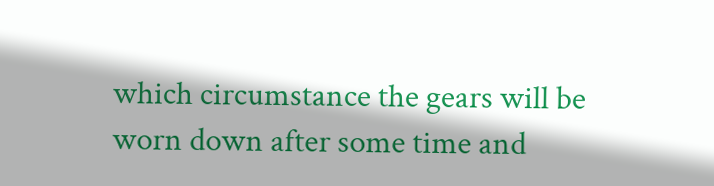which circumstance the gears will be worn down after some time and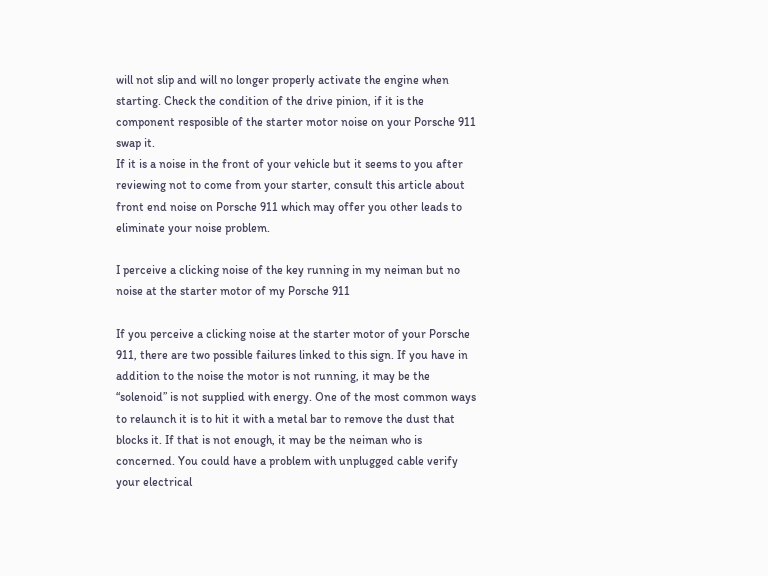will not slip and will no longer properly activate the engine when starting. Check the condition of the drive pinion, if it is the component resposible of the starter motor noise on your Porsche 911 swap it.
If it is a noise in the front of your vehicle but it seems to you after reviewing not to come from your starter, consult this article about front end noise on Porsche 911 which may offer you other leads to eliminate your noise problem.

I perceive a clicking noise of the key running in my neiman but no noise at the starter motor of my Porsche 911

If you perceive a clicking noise at the starter motor of your Porsche 911, there are two possible failures linked to this sign. If you have in addition to the noise the motor is not running, it may be the “solenoid” is not supplied with energy. One of the most common ways to relaunch it is to hit it with a metal bar to remove the dust that blocks it. If that is not enough, it may be the neiman who is concerned. You could have a problem with unplugged cable verify your electrical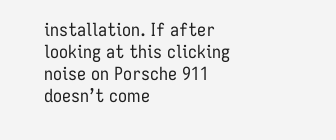installation. If after looking at this clicking noise on Porsche 911 doesn’t come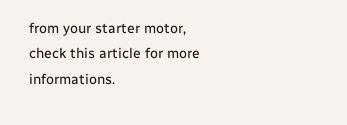from your starter motor, check this article for more informations.